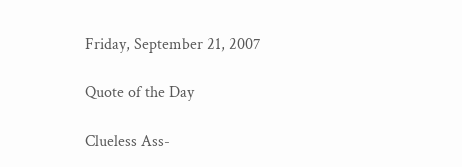Friday, September 21, 2007

Quote of the Day

Clueless Ass-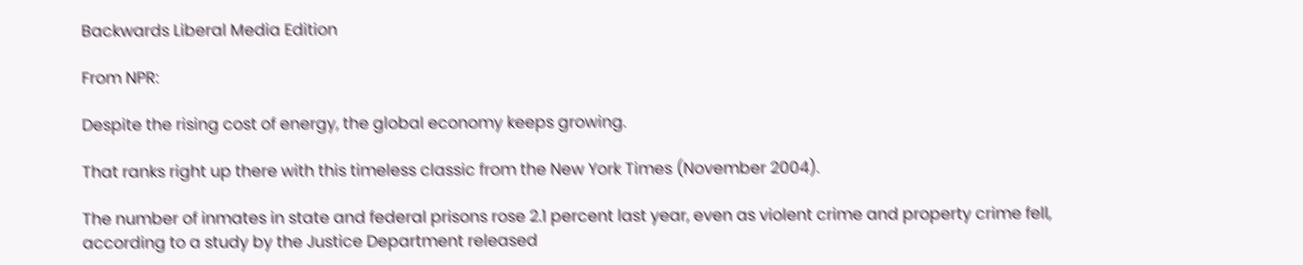Backwards Liberal Media Edition

From NPR:

Despite the rising cost of energy, the global economy keeps growing.

That ranks right up there with this timeless classic from the New York Times (November 2004).

The number of inmates in state and federal prisons rose 2.1 percent last year, even as violent crime and property crime fell, according to a study by the Justice Department released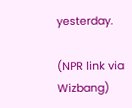yesterday.

(NPR link via Wizbang)